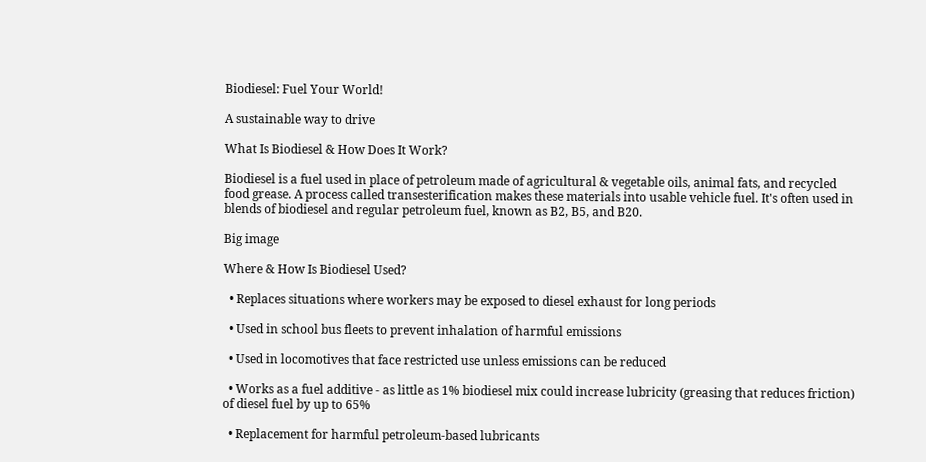Biodiesel: Fuel Your World!

A sustainable way to drive

What Is Biodiesel & How Does It Work?

Biodiesel is a fuel used in place of petroleum made of agricultural & vegetable oils, animal fats, and recycled food grease. A process called transesterification makes these materials into usable vehicle fuel. It's often used in blends of biodiesel and regular petroleum fuel, known as B2, B5, and B20.

Big image

Where & How Is Biodiesel Used?

  • Replaces situations where workers may be exposed to diesel exhaust for long periods

  • Used in school bus fleets to prevent inhalation of harmful emissions

  • Used in locomotives that face restricted use unless emissions can be reduced

  • Works as a fuel additive - as little as 1% biodiesel mix could increase lubricity (greasing that reduces friction) of diesel fuel by up to 65%

  • Replacement for harmful petroleum-based lubricants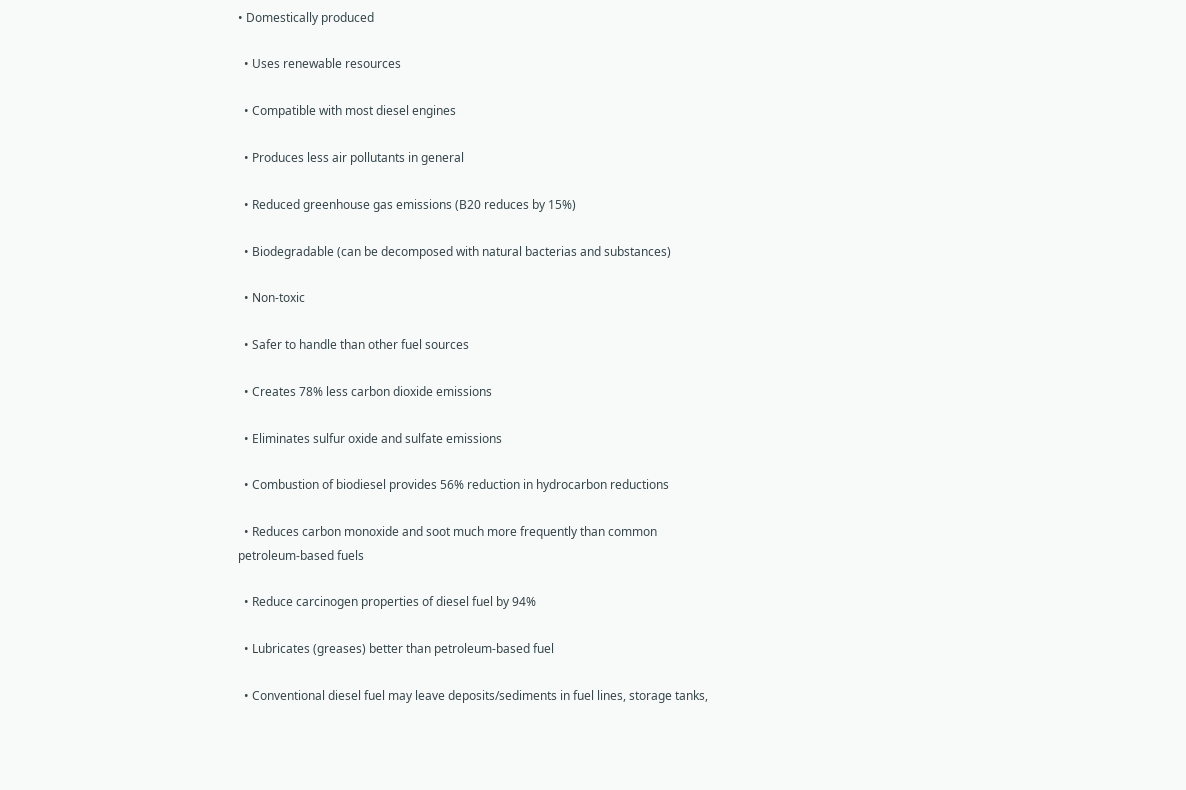• Domestically produced

  • Uses renewable resources

  • Compatible with most diesel engines

  • Produces less air pollutants in general

  • Reduced greenhouse gas emissions (B20 reduces by 15%)

  • Biodegradable (can be decomposed with natural bacterias and substances)

  • Non-toxic

  • Safer to handle than other fuel sources

  • Creates 78% less carbon dioxide emissions

  • Eliminates sulfur oxide and sulfate emissions

  • Combustion of biodiesel provides 56% reduction in hydrocarbon reductions

  • Reduces carbon monoxide and soot much more frequently than common petroleum-based fuels

  • Reduce carcinogen properties of diesel fuel by 94%

  • Lubricates (greases) better than petroleum-based fuel

  • Conventional diesel fuel may leave deposits/sediments in fuel lines, storage tanks,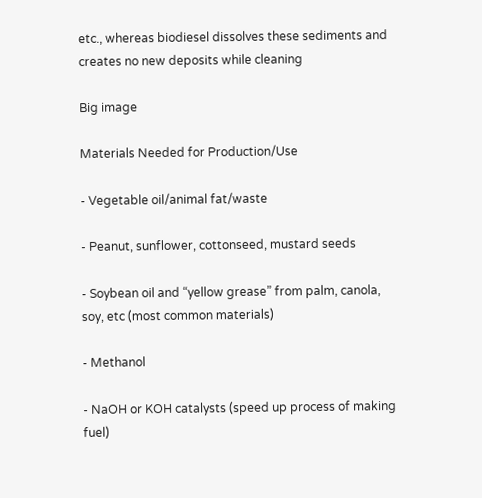etc., whereas biodiesel dissolves these sediments and creates no new deposits while cleaning

Big image

Materials Needed for Production/Use

- Vegetable oil/animal fat/waste

- Peanut, sunflower, cottonseed, mustard seeds

- Soybean oil and “yellow grease” from palm, canola, soy, etc (most common materials)

- Methanol

- NaOH or KOH catalysts (speed up process of making fuel)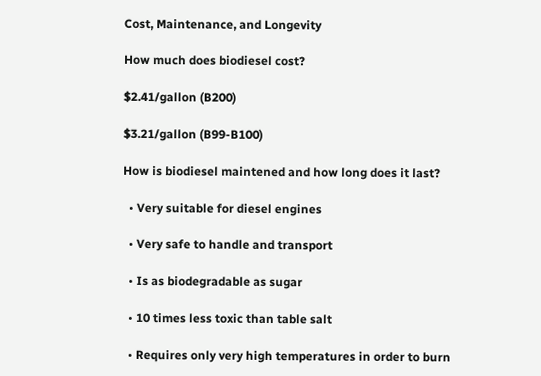Cost, Maintenance, and Longevity

How much does biodiesel cost?

$2.41/gallon (B200)

$3.21/gallon (B99-B100)

How is biodiesel maintened and how long does it last?

  • Very suitable for diesel engines

  • Very safe to handle and transport

  • Is as biodegradable as sugar

  • 10 times less toxic than table salt

  • Requires only very high temperatures in order to burn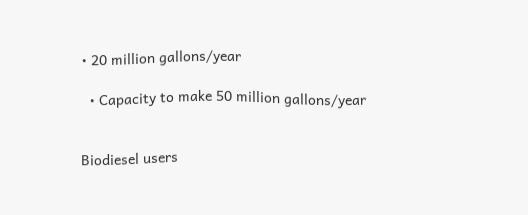• 20 million gallons/year

  • Capacity to make 50 million gallons/year


Biodiesel users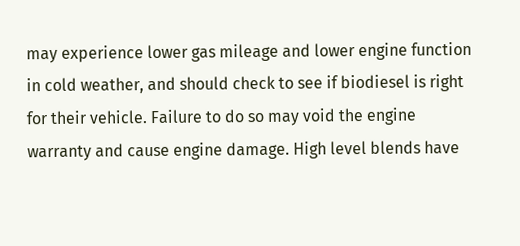may experience lower gas mileage and lower engine function in cold weather, and should check to see if biodiesel is right for their vehicle. Failure to do so may void the engine warranty and cause engine damage. High level blends have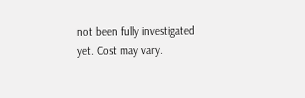not been fully investigated yet. Cost may vary.